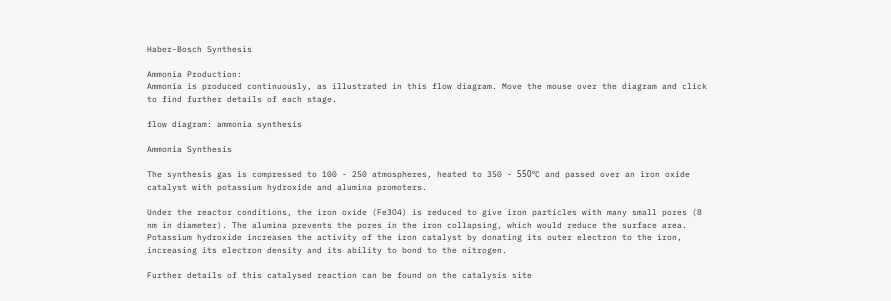Haber-Bosch Synthesis

Ammonia Production:
Ammonia is produced continuously, as illustrated in this flow diagram. Move the mouse over the diagram and click to find further details of each stage.

flow diagram: ammonia synthesis

Ammonia Synthesis

The synthesis gas is compressed to 100 - 250 atmospheres, heated to 350 - 550ºC and passed over an iron oxide catalyst with potassium hydroxide and alumina promoters.

Under the reactor conditions, the iron oxide (Fe3O4) is reduced to give iron particles with many small pores (8 nm in diameter). The alumina prevents the pores in the iron collapsing, which would reduce the surface area. Potassium hydroxide increases the activity of the iron catalyst by donating its outer electron to the iron, increasing its electron density and its ability to bond to the nitrogen.

Further details of this catalysed reaction can be found on the catalysis site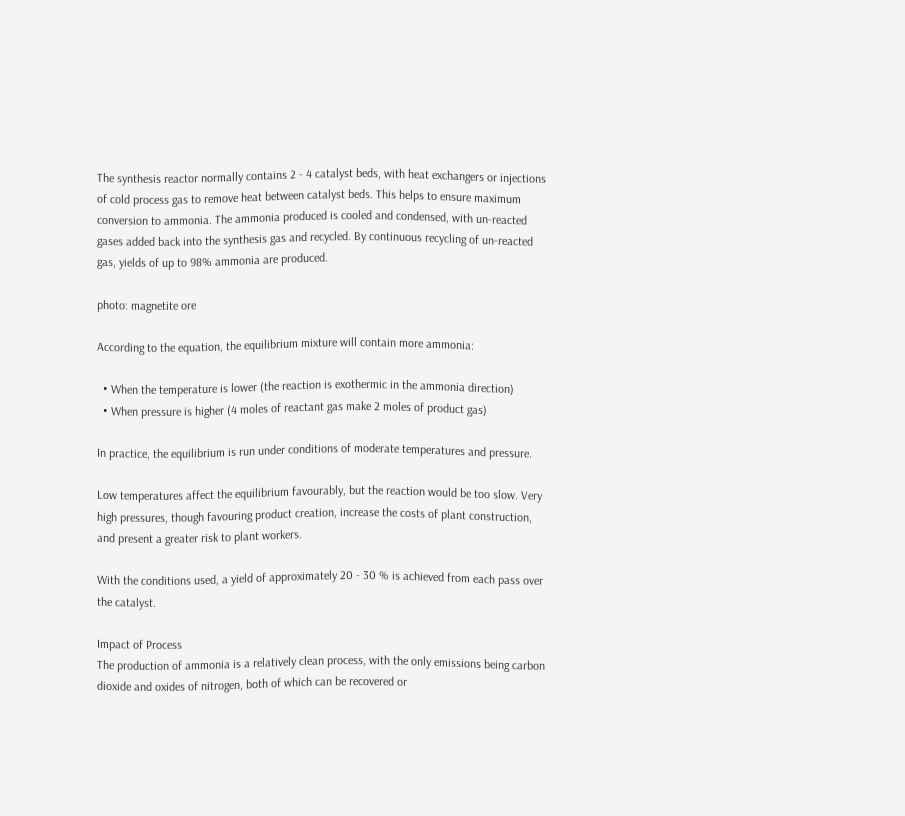The synthesis reactor normally contains 2 - 4 catalyst beds, with heat exchangers or injections of cold process gas to remove heat between catalyst beds. This helps to ensure maximum conversion to ammonia. The ammonia produced is cooled and condensed, with un-reacted gases added back into the synthesis gas and recycled. By continuous recycling of un-reacted gas, yields of up to 98% ammonia are produced.

photo: magnetite ore

According to the equation, the equilibrium mixture will contain more ammonia:

  • When the temperature is lower (the reaction is exothermic in the ammonia direction)
  • When pressure is higher (4 moles of reactant gas make 2 moles of product gas)

In practice, the equilibrium is run under conditions of moderate temperatures and pressure.

Low temperatures affect the equilibrium favourably, but the reaction would be too slow. Very high pressures, though favouring product creation, increase the costs of plant construction, and present a greater risk to plant workers.

With the conditions used, a yield of approximately 20 - 30 % is achieved from each pass over the catalyst.

Impact of Process
The production of ammonia is a relatively clean process, with the only emissions being carbon dioxide and oxides of nitrogen, both of which can be recovered or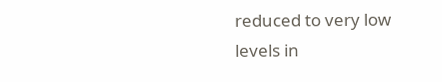reduced to very low levels in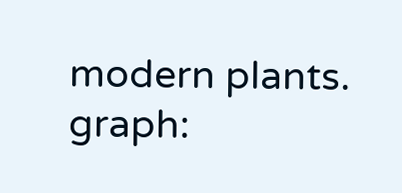modern plants.
graph: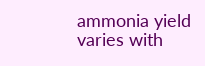ammonia yield varies with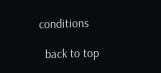conditions

  back to top